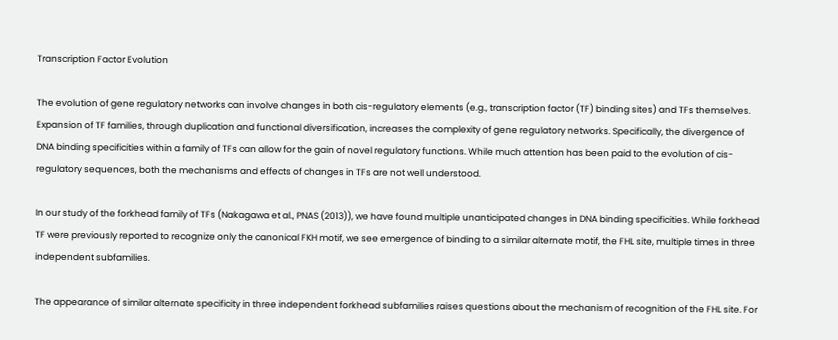Transcription Factor Evolution

The evolution of gene regulatory networks can involve changes in both cis-regulatory elements (e.g., transcription factor (TF) binding sites) and TFs themselves. Expansion of TF families, through duplication and functional diversification, increases the complexity of gene regulatory networks. Specifically, the divergence of DNA binding specificities within a family of TFs can allow for the gain of novel regulatory functions. While much attention has been paid to the evolution of cis-regulatory sequences, both the mechanisms and effects of changes in TFs are not well understood.

In our study of the forkhead family of TFs (Nakagawa et al., PNAS (2013)), we have found multiple unanticipated changes in DNA binding specificities. While forkhead TF were previously reported to recognize only the canonical FKH motif, we see emergence of binding to a similar alternate motif, the FHL site, multiple times in three independent subfamilies.

The appearance of similar alternate specificity in three independent forkhead subfamilies raises questions about the mechanism of recognition of the FHL site. For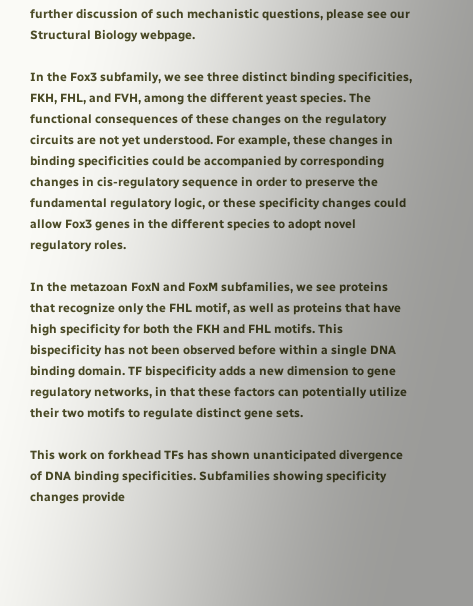further discussion of such mechanistic questions, please see our Structural Biology webpage.

In the Fox3 subfamily, we see three distinct binding specificities, FKH, FHL, and FVH, among the different yeast species. The functional consequences of these changes on the regulatory circuits are not yet understood. For example, these changes in binding specificities could be accompanied by corresponding changes in cis-regulatory sequence in order to preserve the fundamental regulatory logic, or these specificity changes could allow Fox3 genes in the different species to adopt novel regulatory roles.

In the metazoan FoxN and FoxM subfamilies, we see proteins that recognize only the FHL motif, as well as proteins that have high specificity for both the FKH and FHL motifs. This bispecificity has not been observed before within a single DNA binding domain. TF bispecificity adds a new dimension to gene regulatory networks, in that these factors can potentially utilize their two motifs to regulate distinct gene sets.

This work on forkhead TFs has shown unanticipated divergence of DNA binding specificities. Subfamilies showing specificity changes provide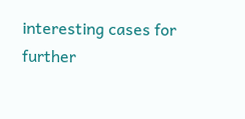interesting cases for further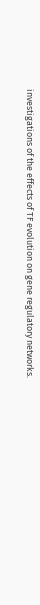investigations of the effects of TF evolution on gene regulatory networks.